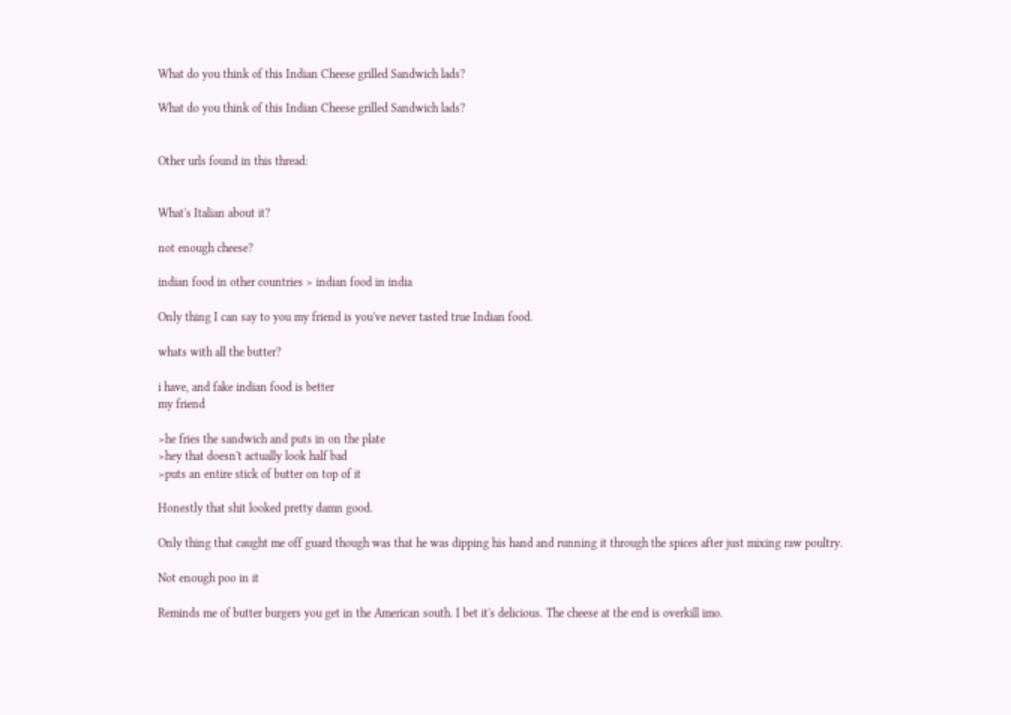What do you think of this Indian Cheese grilled Sandwich lads?

What do you think of this Indian Cheese grilled Sandwich lads?


Other urls found in this thread:


What's Italian about it?

not enough cheese?

indian food in other countries > indian food in india

Only thing I can say to you my friend is you've never tasted true Indian food.

whats with all the butter?

i have, and fake indian food is better
my friend

>he fries the sandwich and puts in on the plate
>hey that doesn't actually look half bad
>puts an entire stick of butter on top of it

Honestly that shit looked pretty damn good.

Only thing that caught me off guard though was that he was dipping his hand and running it through the spices after just mixing raw poultry.

Not enough poo in it

Reminds me of butter burgers you get in the American south. I bet it's delicious. The cheese at the end is overkill imo.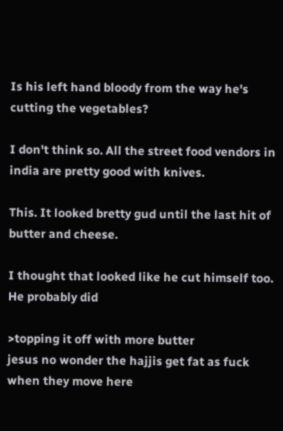Is his left hand bloody from the way he's cutting the vegetables?

I don't think so. All the street food vendors in india are pretty good with knives.

This. It looked bretty gud until the last hit of butter and cheese.

I thought that looked like he cut himself too. He probably did

>topping it off with more butter
jesus no wonder the hajjis get fat as fuck when they move here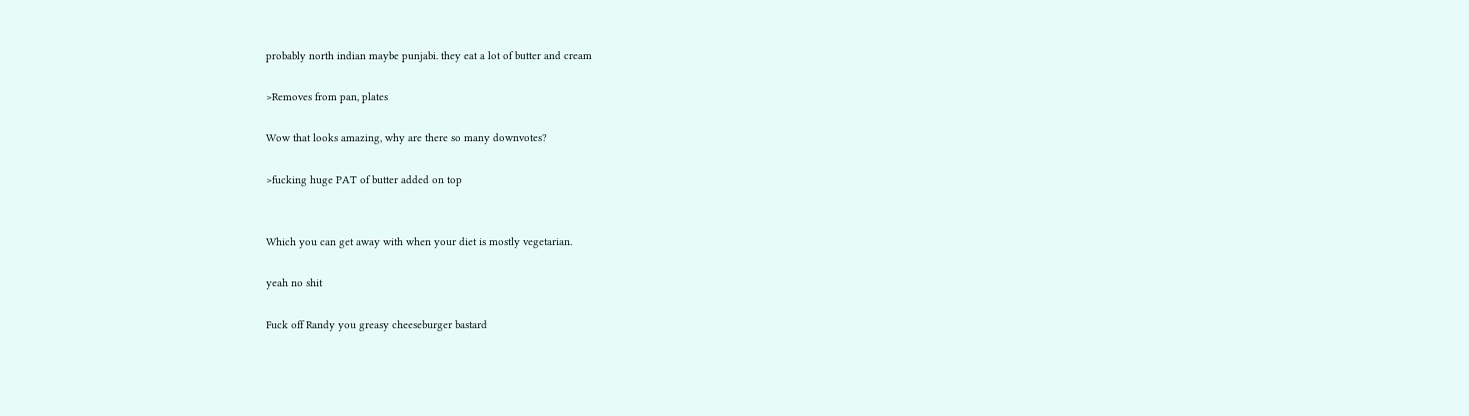probably north indian maybe punjabi. they eat a lot of butter and cream

>Removes from pan, plates

Wow that looks amazing, why are there so many downvotes?

>fucking huge PAT of butter added on top


Which you can get away with when your diet is mostly vegetarian.

yeah no shit

Fuck off Randy you greasy cheeseburger bastard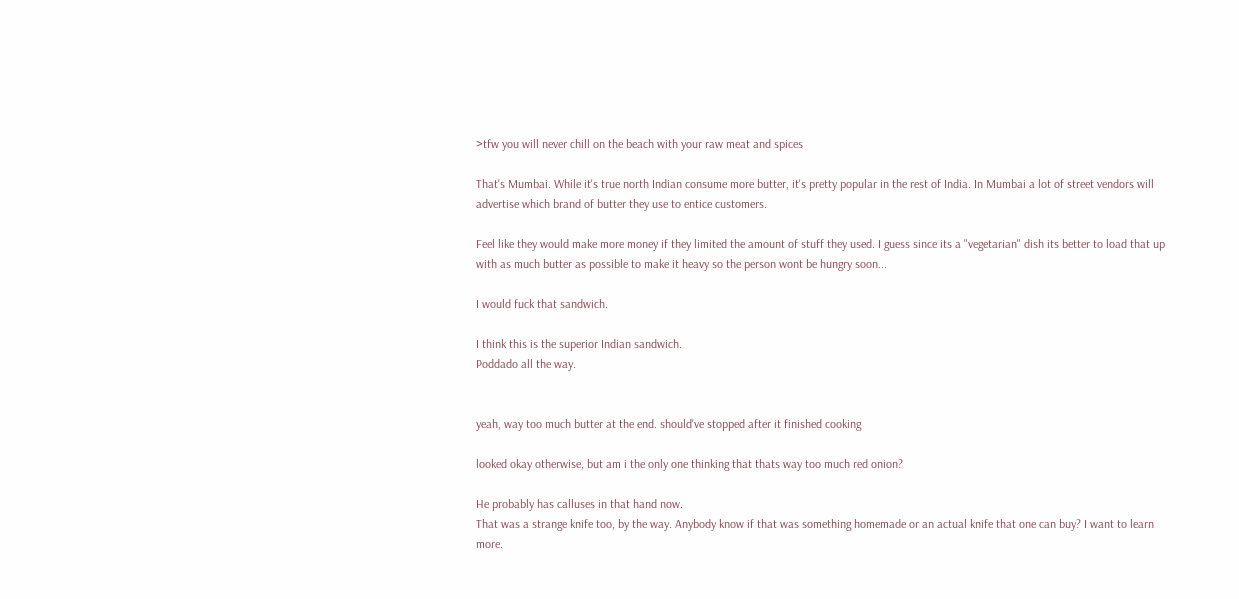>tfw you will never chill on the beach with your raw meat and spices

That's Mumbai. While it's true north Indian consume more butter, it's pretty popular in the rest of India. In Mumbai a lot of street vendors will advertise which brand of butter they use to entice customers.

Feel like they would make more money if they limited the amount of stuff they used. I guess since its a "vegetarian" dish its better to load that up with as much butter as possible to make it heavy so the person wont be hungry soon...

I would fuck that sandwich.

I think this is the superior Indian sandwich.
Poddado all the way.


yeah, way too much butter at the end. should've stopped after it finished cooking

looked okay otherwise, but am i the only one thinking that thats way too much red onion?

He probably has calluses in that hand now.
That was a strange knife too, by the way. Anybody know if that was something homemade or an actual knife that one can buy? I want to learn more.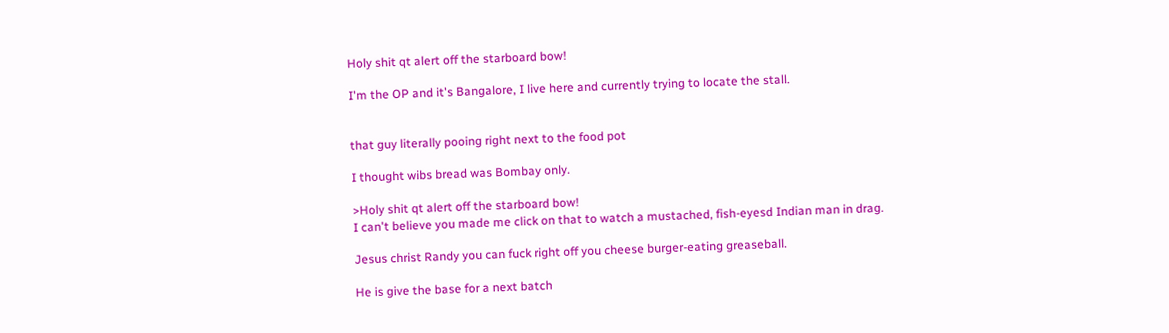Holy shit qt alert off the starboard bow!

I'm the OP and it's Bangalore, I live here and currently trying to locate the stall.


that guy literally pooing right next to the food pot

I thought wibs bread was Bombay only.

>Holy shit qt alert off the starboard bow!
I can't believe you made me click on that to watch a mustached, fish-eyesd Indian man in drag.

Jesus christ Randy you can fuck right off you cheese burger-eating greaseball.

He is give the base for a next batch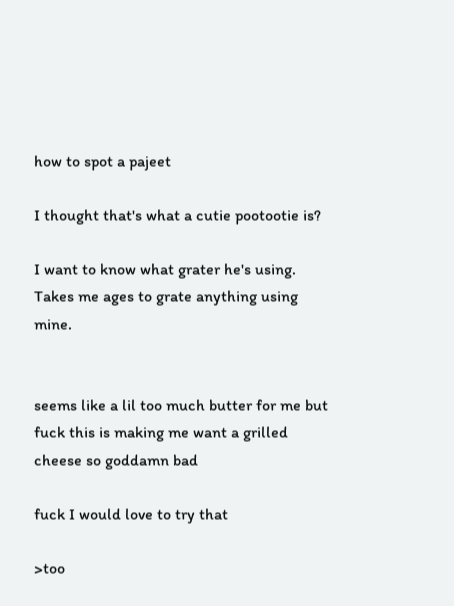how to spot a pajeet

I thought that's what a cutie pootootie is?

I want to know what grater he's using. Takes me ages to grate anything using mine.


seems like a lil too much butter for me but fuck this is making me want a grilled cheese so goddamn bad

fuck I would love to try that

>too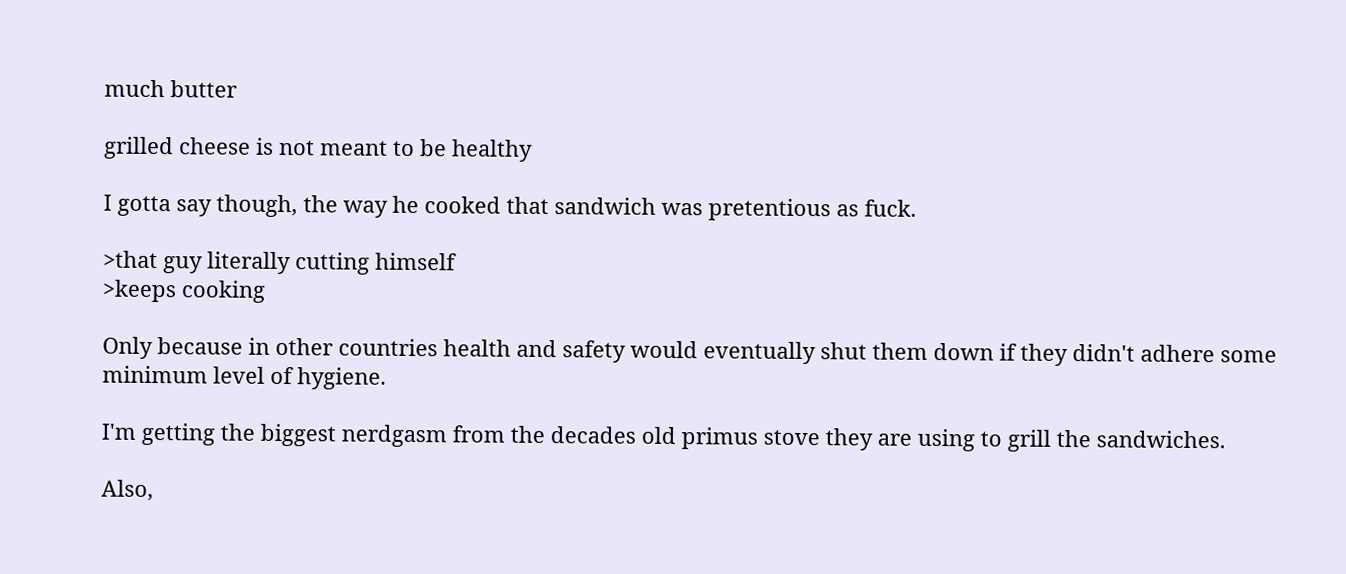much butter

grilled cheese is not meant to be healthy

I gotta say though, the way he cooked that sandwich was pretentious as fuck.

>that guy literally cutting himself
>keeps cooking

Only because in other countries health and safety would eventually shut them down if they didn't adhere some minimum level of hygiene.

I'm getting the biggest nerdgasm from the decades old primus stove they are using to grill the sandwiches.

Also,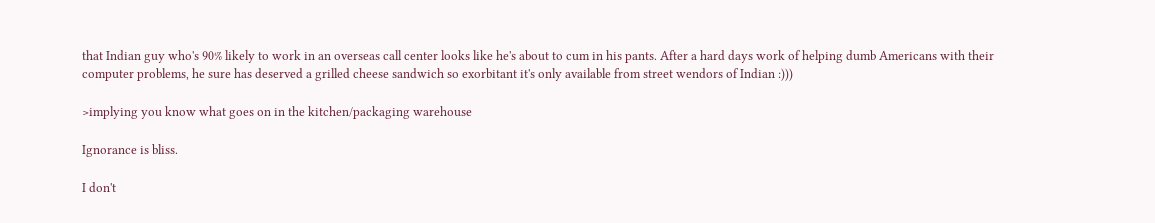that Indian guy who's 90% likely to work in an overseas call center looks like he's about to cum in his pants. After a hard days work of helping dumb Americans with their computer problems, he sure has deserved a grilled cheese sandwich so exorbitant it's only available from street wendors of Indian :)))

>implying you know what goes on in the kitchen/packaging warehouse

Ignorance is bliss.

I don't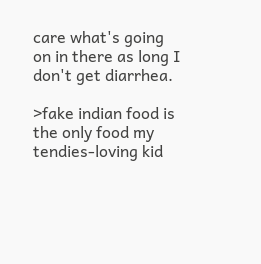care what's going on in there as long I don't get diarrhea.

>fake indian food is the only food my tendies-loving kid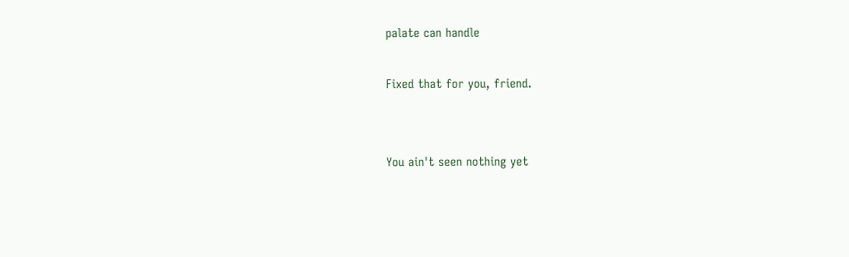palate can handle

Fixed that for you, friend.


You ain't seen nothing yet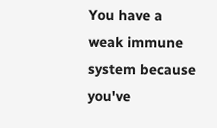You have a weak immune system because you've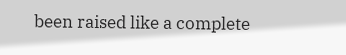been raised like a complete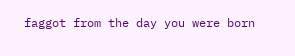faggot from the day you were born